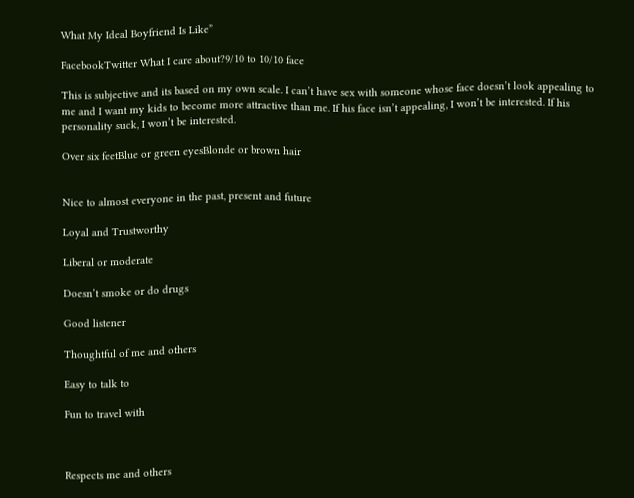What My Ideal Boyfriend Is Like”

FacebookTwitter What I care about?9/10 to 10/10 face

This is subjective and its based on my own scale. I can’t have sex with someone whose face doesn’t look appealing to me and I want my kids to become more attractive than me. If his face isn’t appealing, I won’t be interested. If his personality suck, I won’t be interested.

Over six feetBlue or green eyesBlonde or brown hair


Nice to almost everyone in the past, present and future

Loyal and Trustworthy

Liberal or moderate

Doesn’t smoke or do drugs

Good listener

Thoughtful of me and others

Easy to talk to

Fun to travel with



Respects me and others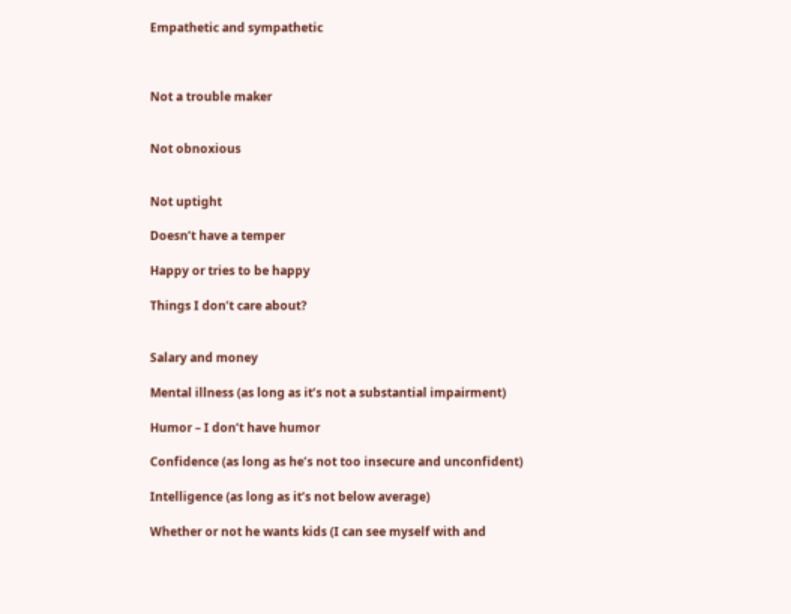Empathetic and sympathetic



Not a trouble maker


Not obnoxious


Not uptight

Doesn’t have a temper

Happy or tries to be happy

Things I don’t care about?


Salary and money

Mental illness (as long as it’s not a substantial impairment)

Humor – I don’t have humor

Confidence (as long as he’s not too insecure and unconfident)

Intelligence (as long as it’s not below average)

Whether or not he wants kids (I can see myself with and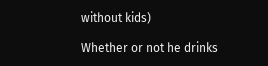without kids)

Whether or not he drinks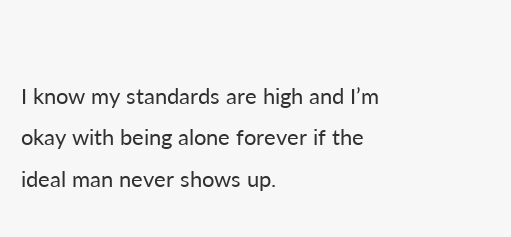I know my standards are high and I’m okay with being alone forever if the ideal man never shows up.